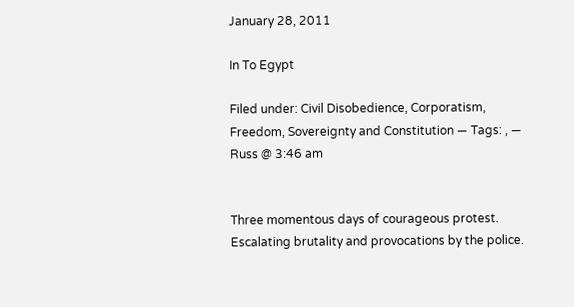January 28, 2011

In To Egypt

Filed under: Civil Disobedience, Corporatism, Freedom, Sovereignty and Constitution — Tags: , — Russ @ 3:46 am


Three momentous days of courageous protest. Escalating brutality and provocations by the police.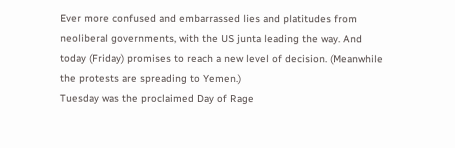Ever more confused and embarrassed lies and platitudes from neoliberal governments, with the US junta leading the way. And today (Friday) promises to reach a new level of decision. (Meanwhile the protests are spreading to Yemen.)
Tuesday was the proclaimed Day of Rage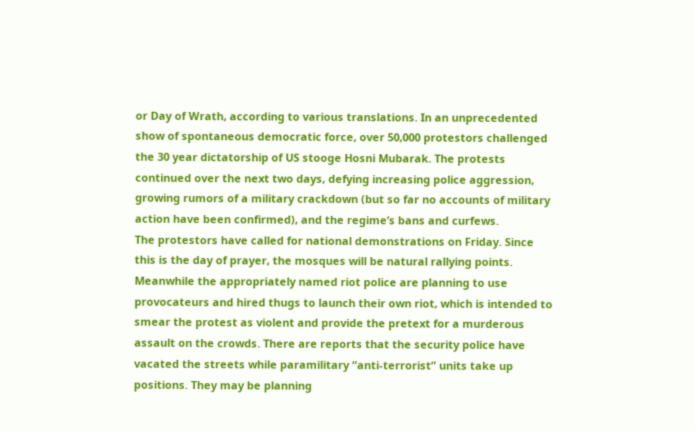or Day of Wrath, according to various translations. In an unprecedented show of spontaneous democratic force, over 50,000 protestors challenged the 30 year dictatorship of US stooge Hosni Mubarak. The protests continued over the next two days, defying increasing police aggression, growing rumors of a military crackdown (but so far no accounts of military action have been confirmed), and the regime’s bans and curfews.
The protestors have called for national demonstrations on Friday. Since this is the day of prayer, the mosques will be natural rallying points. Meanwhile the appropriately named riot police are planning to use provocateurs and hired thugs to launch their own riot, which is intended to smear the protest as violent and provide the pretext for a murderous assault on the crowds. There are reports that the security police have vacated the streets while paramilitary “anti-terrorist” units take up positions. They may be planning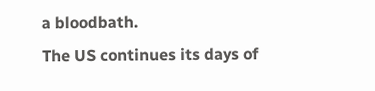a bloodbath.
The US continues its days of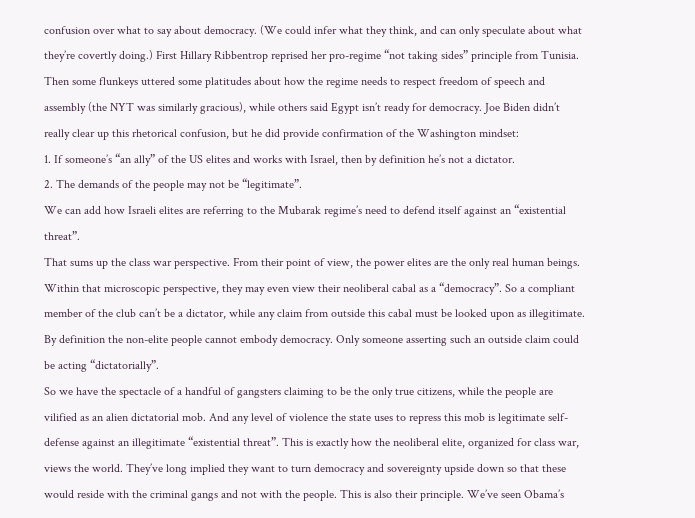confusion over what to say about democracy. (We could infer what they think, and can only speculate about what they’re covertly doing.) First Hillary Ribbentrop reprised her pro-regime “not taking sides” principle from Tunisia. Then some flunkeys uttered some platitudes about how the regime needs to respect freedom of speech and assembly (the NYT was similarly gracious), while others said Egypt isn’t ready for democracy. Joe Biden didn’t really clear up this rhetorical confusion, but he did provide confirmation of the Washington mindset:
1. If someone’s “an ally” of the US elites and works with Israel, then by definition he’s not a dictator.
2. The demands of the people may not be “legitimate”.
We can add how Israeli elites are referring to the Mubarak regime’s need to defend itself against an “existential threat”.
That sums up the class war perspective. From their point of view, the power elites are the only real human beings. Within that microscopic perspective, they may even view their neoliberal cabal as a “democracy”. So a compliant member of the club can’t be a dictator, while any claim from outside this cabal must be looked upon as illegitimate. By definition the non-elite people cannot embody democracy. Only someone asserting such an outside claim could be acting “dictatorially”.
So we have the spectacle of a handful of gangsters claiming to be the only true citizens, while the people are vilified as an alien dictatorial mob. And any level of violence the state uses to repress this mob is legitimate self-defense against an illegitimate “existential threat”. This is exactly how the neoliberal elite, organized for class war, views the world. They’ve long implied they want to turn democracy and sovereignty upside down so that these would reside with the criminal gangs and not with the people. This is also their principle. We’ve seen Obama’s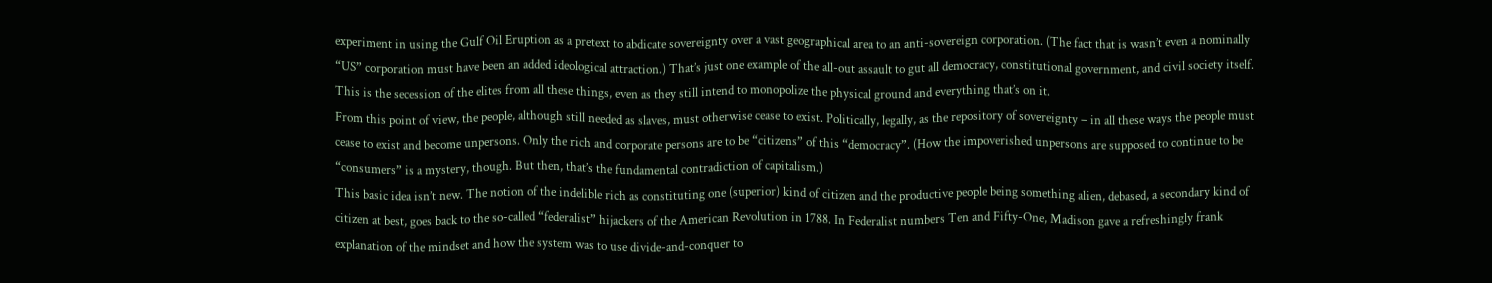experiment in using the Gulf Oil Eruption as a pretext to abdicate sovereignty over a vast geographical area to an anti-sovereign corporation. (The fact that is wasn’t even a nominally “US” corporation must have been an added ideological attraction.) That’s just one example of the all-out assault to gut all democracy, constitutional government, and civil society itself. This is the secession of the elites from all these things, even as they still intend to monopolize the physical ground and everything that’s on it.
From this point of view, the people, although still needed as slaves, must otherwise cease to exist. Politically, legally, as the repository of sovereignty – in all these ways the people must cease to exist and become unpersons. Only the rich and corporate persons are to be “citizens” of this “democracy”. (How the impoverished unpersons are supposed to continue to be “consumers” is a mystery, though. But then, that’s the fundamental contradiction of capitalism.)
This basic idea isn’t new. The notion of the indelible rich as constituting one (superior) kind of citizen and the productive people being something alien, debased, a secondary kind of citizen at best, goes back to the so-called “federalist” hijackers of the American Revolution in 1788. In Federalist numbers Ten and Fifty-One, Madison gave a refreshingly frank explanation of the mindset and how the system was to use divide-and-conquer to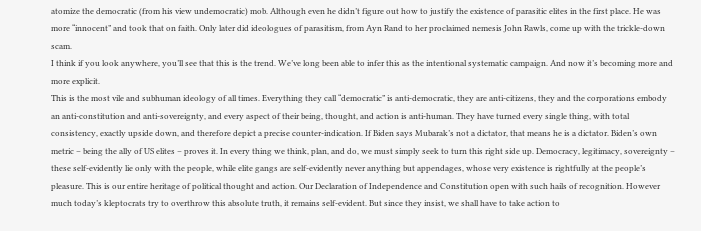atomize the democratic (from his view undemocratic) mob. Although even he didn’t figure out how to justify the existence of parasitic elites in the first place. He was more “innocent” and took that on faith. Only later did ideologues of parasitism, from Ayn Rand to her proclaimed nemesis John Rawls, come up with the trickle-down scam.
I think if you look anywhere, you’ll see that this is the trend. We’ve long been able to infer this as the intentional systematic campaign. And now it’s becoming more and more explicit.
This is the most vile and subhuman ideology of all times. Everything they call “democratic” is anti-democratic, they are anti-citizens, they and the corporations embody an anti-constitution and anti-sovereignty, and every aspect of their being, thought, and action is anti-human. They have turned every single thing, with total consistency, exactly upside down, and therefore depict a precise counter-indication. If Biden says Mubarak’s not a dictator, that means he is a dictator. Biden’s own metric – being the ally of US elites – proves it. In every thing we think, plan, and do, we must simply seek to turn this right side up. Democracy, legitimacy, sovereignty – these self-evidently lie only with the people, while elite gangs are self-evidently never anything but appendages, whose very existence is rightfully at the people’s pleasure. This is our entire heritage of political thought and action. Our Declaration of Independence and Constitution open with such hails of recognition. However much today’s kleptocrats try to overthrow this absolute truth, it remains self-evident. But since they insist, we shall have to take action to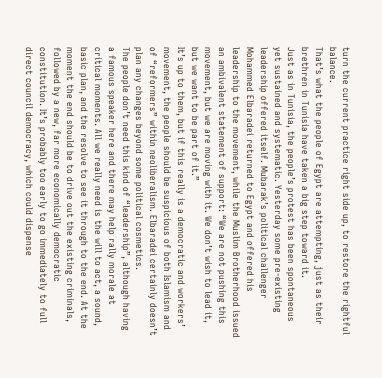turn the current practice right side up, to restore the rightful balance.
That’s what the people of Egypt are attempting, just as their brethren in Tunisia have taken a big step toward it.
Just as in Tunisia, the people’s protest has been spontaneous yet sustained and systematic. Yesterday some pre-existing leadership offered itself. Mubarak’s political challenger Mohammed Elbaradei returned to Egypt and offered his leadership to the movement, while the Muslim Brotherhood issued an ambivalent statement of support: “We are not pushing this movement, but we are moving with it. We don’t wish to lead it, but we want to be part of it.”
It’s up to them, but if this really is a democratic and workers’ movement, the people should be suspicious of both Islamism and of “reformers” within neoliberalism. Elbaradei certainly doesn’t plan any changes beyond some political cosmetics.
The people don’t need this kind of “leadership”, although having a famous speaker here and there may help rally morale at critical moments. All we really need is the will to act, a sound, basic plan, and the resolve to see it through to the end. At the moment the end should be to drive out the existing criminals, followed by a new, far more economically democratic constitution. It’s probably too early to go immediately to full direct council democracy, which could dispense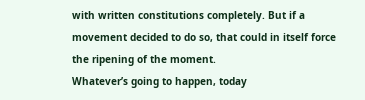with written constitutions completely. But if a movement decided to do so, that could in itself force the ripening of the moment.
Whatever’s going to happen, today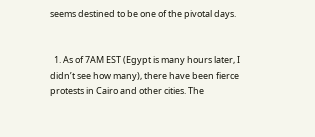seems destined to be one of the pivotal days.


  1. As of 7AM EST (Egypt is many hours later, I didn’t see how many), there have been fierce protests in Cairo and other cities. The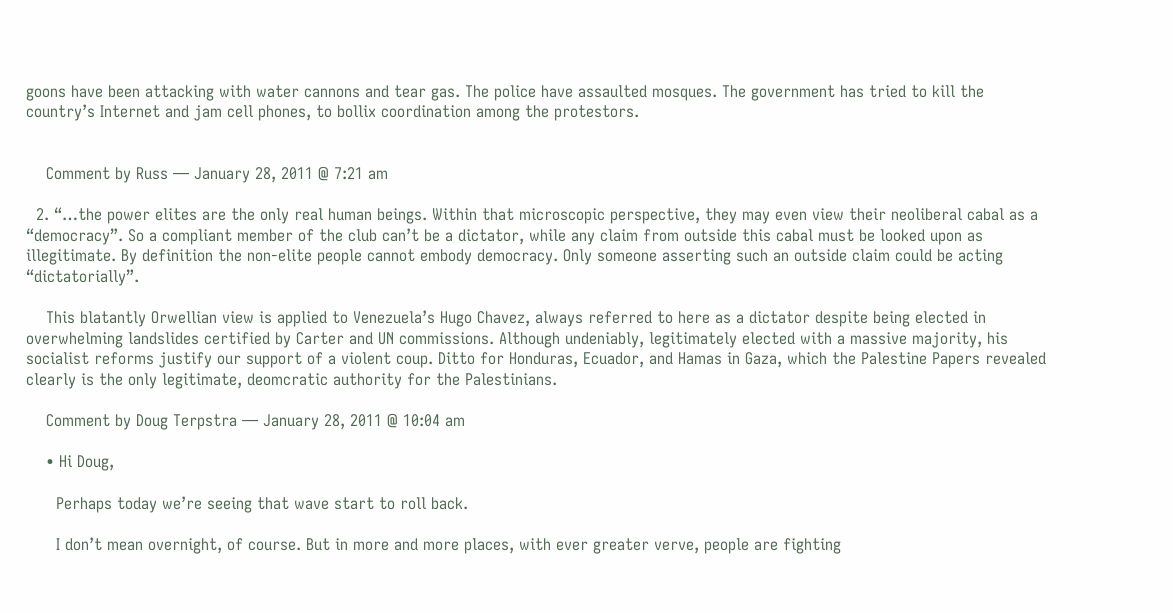goons have been attacking with water cannons and tear gas. The police have assaulted mosques. The government has tried to kill the country’s Internet and jam cell phones, to bollix coordination among the protestors.


    Comment by Russ — January 28, 2011 @ 7:21 am

  2. “…the power elites are the only real human beings. Within that microscopic perspective, they may even view their neoliberal cabal as a “democracy”. So a compliant member of the club can’t be a dictator, while any claim from outside this cabal must be looked upon as illegitimate. By definition the non-elite people cannot embody democracy. Only someone asserting such an outside claim could be acting “dictatorially”.

    This blatantly Orwellian view is applied to Venezuela’s Hugo Chavez, always referred to here as a dictator despite being elected in overwhelming landslides certified by Carter and UN commissions. Although undeniably, legitimately elected with a massive majority, his socialist reforms justify our support of a violent coup. Ditto for Honduras, Ecuador, and Hamas in Gaza, which the Palestine Papers revealed clearly is the only legitimate, deomcratic authority for the Palestinians.

    Comment by Doug Terpstra — January 28, 2011 @ 10:04 am

    • Hi Doug,

      Perhaps today we’re seeing that wave start to roll back.

      I don’t mean overnight, of course. But in more and more places, with ever greater verve, people are fighting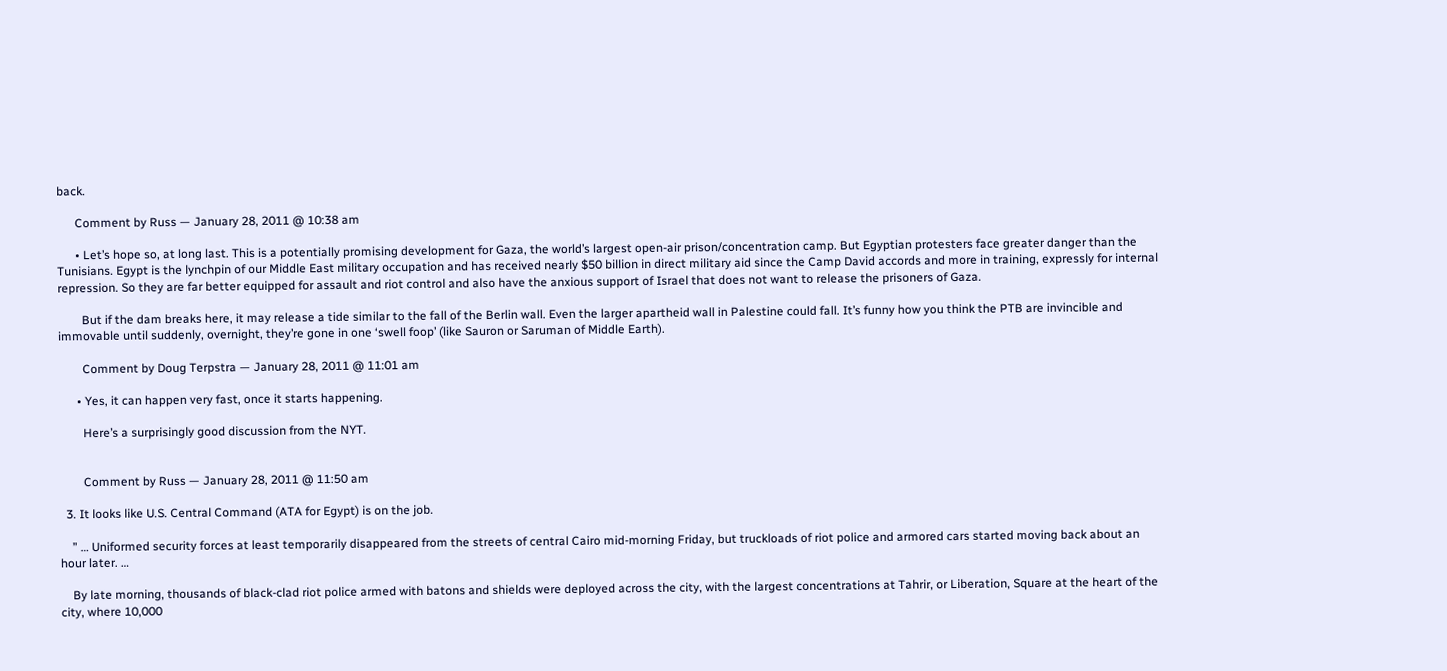back.

      Comment by Russ — January 28, 2011 @ 10:38 am

      • Let’s hope so, at long last. This is a potentially promising development for Gaza, the world’s largest open-air prison/concentration camp. But Egyptian protesters face greater danger than the Tunisians. Egypt is the lynchpin of our Middle East military occupation and has received nearly $50 billion in direct military aid since the Camp David accords and more in training, expressly for internal repression. So they are far better equipped for assault and riot control and also have the anxious support of Israel that does not want to release the prisoners of Gaza.

        But if the dam breaks here, it may release a tide similar to the fall of the Berlin wall. Even the larger apartheid wall in Palestine could fall. It’s funny how you think the PTB are invincible and immovable until suddenly, overnight, they’re gone in one ‘swell foop’ (like Sauron or Saruman of Middle Earth).

        Comment by Doug Terpstra — January 28, 2011 @ 11:01 am

      • Yes, it can happen very fast, once it starts happening.

        Here’s a surprisingly good discussion from the NYT.


        Comment by Russ — January 28, 2011 @ 11:50 am

  3. It looks like U.S. Central Command (ATA for Egypt) is on the job.

    ” … Uniformed security forces at least temporarily disappeared from the streets of central Cairo mid-morning Friday, but truckloads of riot police and armored cars started moving back about an hour later. …

    By late morning, thousands of black-clad riot police armed with batons and shields were deployed across the city, with the largest concentrations at Tahrir, or Liberation, Square at the heart of the city, where 10,000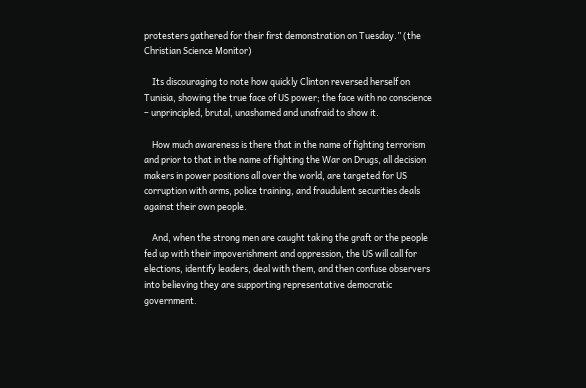protesters gathered for their first demonstration on Tuesday.” (the Christian Science Monitor)

    Its discouraging to note how quickly Clinton reversed herself on Tunisia, showing the true face of US power; the face with no conscience – unprincipled, brutal, unashamed and unafraid to show it.

    How much awareness is there that in the name of fighting terrorism and prior to that in the name of fighting the War on Drugs, all decision makers in power positions all over the world, are targeted for US corruption with arms, police training, and fraudulent securities deals against their own people.

    And, when the strong men are caught taking the graft or the people fed up with their impoverishment and oppression, the US will call for elections, identify leaders, deal with them, and then confuse observers into believing they are supporting representative democratic government.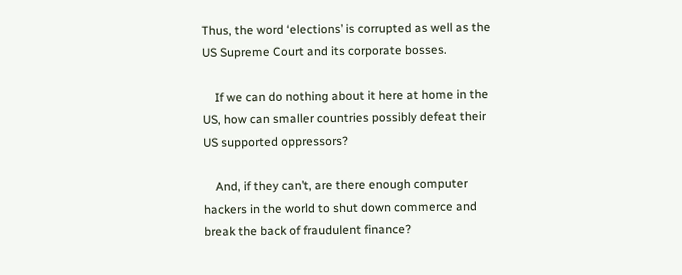Thus, the word ‘elections’ is corrupted as well as the US Supreme Court and its corporate bosses.

    If we can do nothing about it here at home in the US, how can smaller countries possibly defeat their US supported oppressors?

    And, if they can’t, are there enough computer hackers in the world to shut down commerce and break the back of fraudulent finance?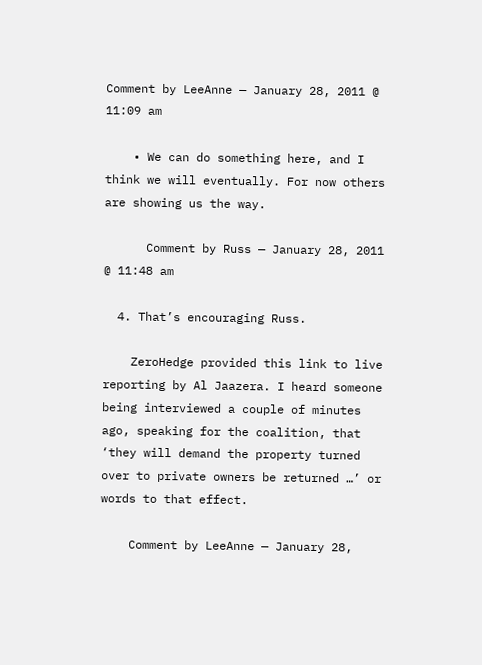Comment by LeeAnne — January 28, 2011 @ 11:09 am

    • We can do something here, and I think we will eventually. For now others are showing us the way.

      Comment by Russ — January 28, 2011 @ 11:48 am

  4. That’s encouraging Russ.

    ZeroHedge provided this link to live reporting by Al Jaazera. I heard someone being interviewed a couple of minutes ago, speaking for the coalition, that ‘they will demand the property turned over to private owners be returned …’ or words to that effect.

    Comment by LeeAnne — January 28,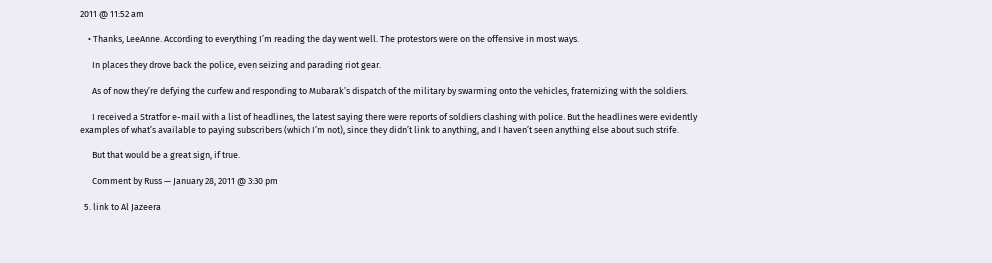2011 @ 11:52 am

    • Thanks, LeeAnne. According to everything I’m reading the day went well. The protestors were on the offensive in most ways.

      In places they drove back the police, even seizing and parading riot gear.

      As of now they’re defying the curfew and responding to Mubarak’s dispatch of the military by swarming onto the vehicles, fraternizing with the soldiers.

      I received a Stratfor e-mail with a list of headlines, the latest saying there were reports of soldiers clashing with police. But the headlines were evidently examples of what’s available to paying subscribers (which I’m not), since they didn’t link to anything, and I haven’t seen anything else about such strife.

      But that would be a great sign, if true.

      Comment by Russ — January 28, 2011 @ 3:30 pm

  5. link to Al Jazeera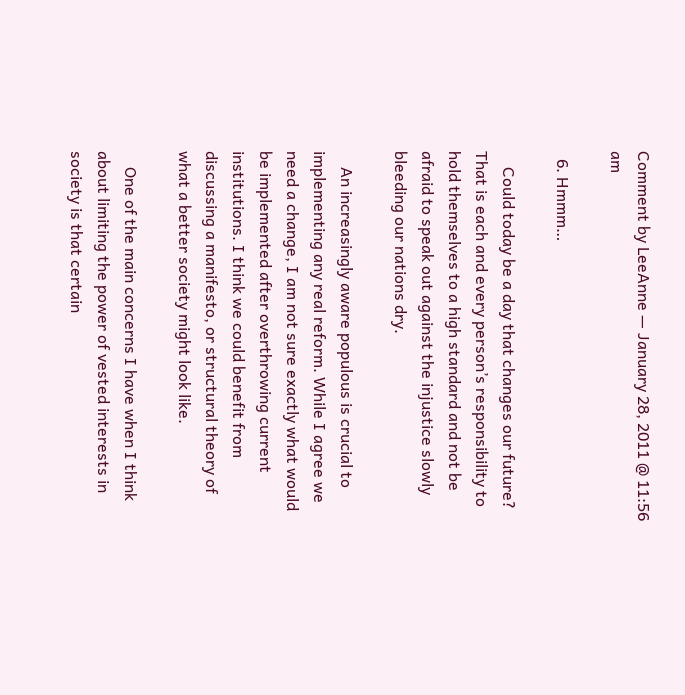Comment by LeeAnne — January 28, 2011 @ 11:56 am

  6. Hmmm…

    Could today be a day that changes our future? That is each and every person’s responsibility to hold themselves to a high standard and not be afraid to speak out against the injustice slowly bleeding our nations dry.

    An increasingly aware populous is crucial to implementing any real reform. While I agree we need a change, I am not sure exactly what would be implemented after overthrowing current institutions. I think we could benefit from discussing a manifesto, or structural theory of what a better society might look like.

    One of the main concerns I have when I think about limiting the power of vested interests in society is that certain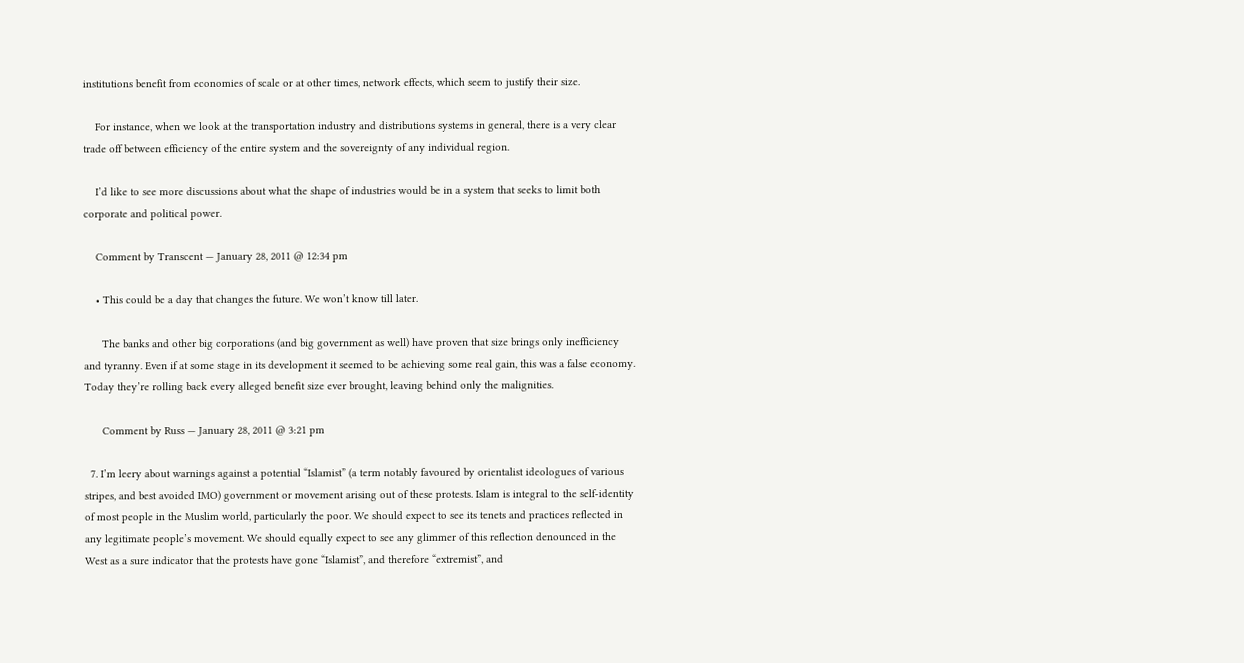institutions benefit from economies of scale or at other times, network effects, which seem to justify their size.

    For instance, when we look at the transportation industry and distributions systems in general, there is a very clear trade off between efficiency of the entire system and the sovereignty of any individual region.

    I’d like to see more discussions about what the shape of industries would be in a system that seeks to limit both corporate and political power.

    Comment by Transcent — January 28, 2011 @ 12:34 pm

    • This could be a day that changes the future. We won’t know till later.

      The banks and other big corporations (and big government as well) have proven that size brings only inefficiency and tyranny. Even if at some stage in its development it seemed to be achieving some real gain, this was a false economy. Today they’re rolling back every alleged benefit size ever brought, leaving behind only the malignities.

      Comment by Russ — January 28, 2011 @ 3:21 pm

  7. I’m leery about warnings against a potential “Islamist” (a term notably favoured by orientalist ideologues of various stripes, and best avoided IMO) government or movement arising out of these protests. Islam is integral to the self-identity of most people in the Muslim world, particularly the poor. We should expect to see its tenets and practices reflected in any legitimate people’s movement. We should equally expect to see any glimmer of this reflection denounced in the West as a sure indicator that the protests have gone “Islamist”, and therefore “extremist”, and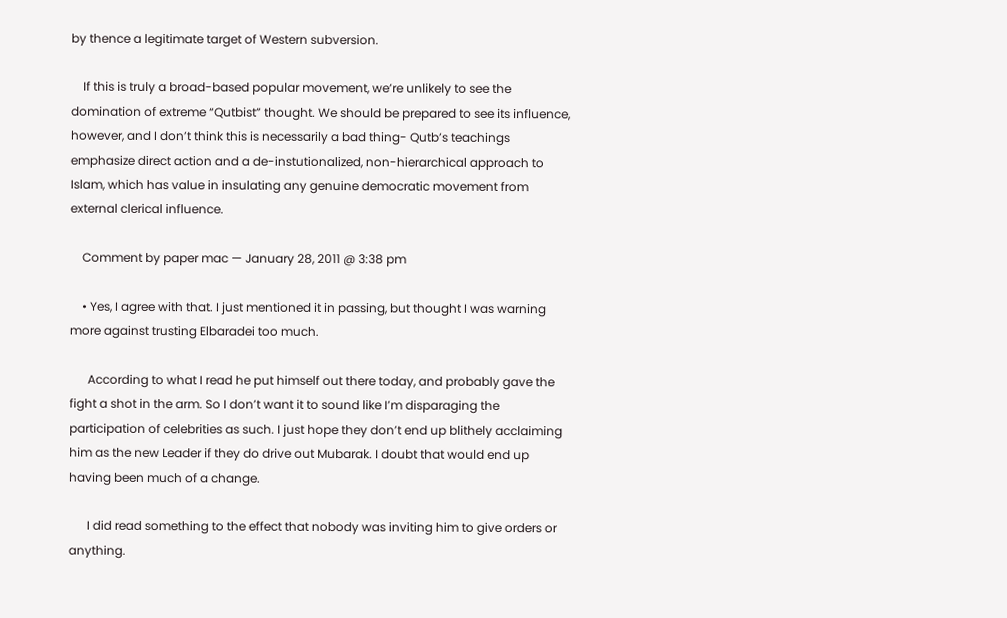by thence a legitimate target of Western subversion.

    If this is truly a broad-based popular movement, we’re unlikely to see the domination of extreme “Qutbist” thought. We should be prepared to see its influence, however, and I don’t think this is necessarily a bad thing- Qutb’s teachings emphasize direct action and a de-instutionalized, non-hierarchical approach to Islam, which has value in insulating any genuine democratic movement from external clerical influence.

    Comment by paper mac — January 28, 2011 @ 3:38 pm

    • Yes, I agree with that. I just mentioned it in passing, but thought I was warning more against trusting Elbaradei too much.

      According to what I read he put himself out there today, and probably gave the fight a shot in the arm. So I don’t want it to sound like I’m disparaging the participation of celebrities as such. I just hope they don’t end up blithely acclaiming him as the new Leader if they do drive out Mubarak. I doubt that would end up having been much of a change.

      I did read something to the effect that nobody was inviting him to give orders or anything.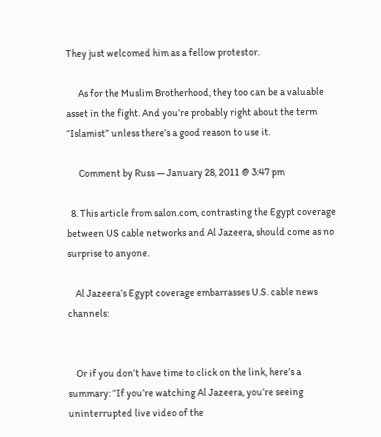They just welcomed him as a fellow protestor.

      As for the Muslim Brotherhood, they too can be a valuable asset in the fight. And you’re probably right about the term “Islamist” unless there’s a good reason to use it.

      Comment by Russ — January 28, 2011 @ 3:47 pm

  8. This article from salon.com, contrasting the Egypt coverage between US cable networks and Al Jazeera, should come as no surprise to anyone.

    Al Jazeera’s Egypt coverage embarrasses U.S. cable news channels:


    Or if you don’t have time to click on the link, here’s a summary: “If you’re watching Al Jazeera, you’re seeing uninterrupted live video of the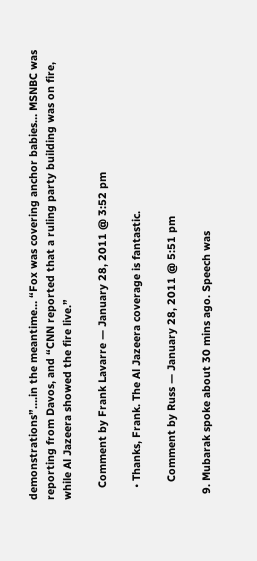demonstrations”….in the meantime… “Fox was covering anchor babies… MSNBC was reporting from Davos, and “CNN reported that a ruling party building was on fire, while Al Jazeera showed the fire live.”

    Comment by Frank Lavarre — January 28, 2011 @ 3:52 pm

    • Thanks, Frank. The Al Jazeera coverage is fantastic.

      Comment by Russ — January 28, 2011 @ 5:51 pm

  9. Mubarak spoke about 30 mins ago. Speech was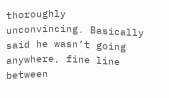thoroughly unconvincing. Basically said he wasn’t going anywhere, fine line between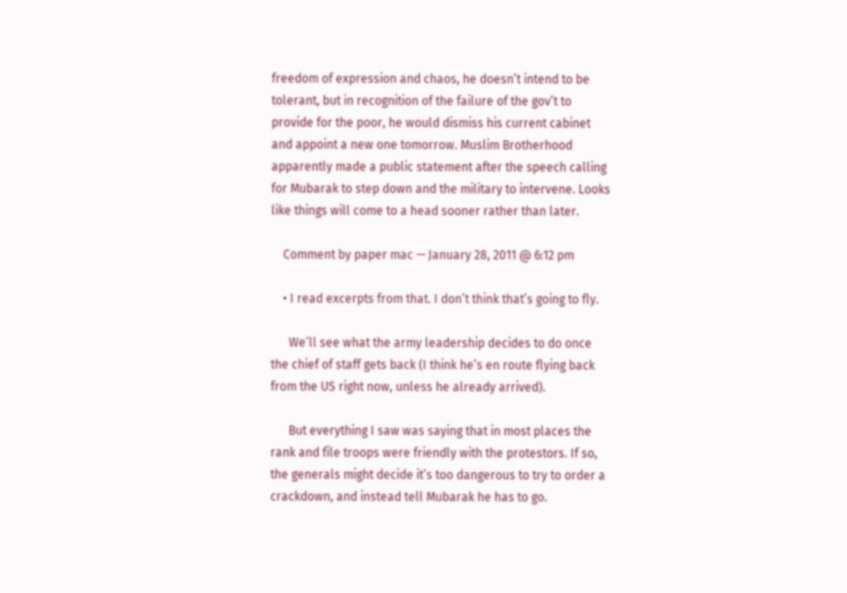freedom of expression and chaos, he doesn’t intend to be tolerant, but in recognition of the failure of the gov’t to provide for the poor, he would dismiss his current cabinet and appoint a new one tomorrow. Muslim Brotherhood apparently made a public statement after the speech calling for Mubarak to step down and the military to intervene. Looks like things will come to a head sooner rather than later.

    Comment by paper mac — January 28, 2011 @ 6:12 pm

    • I read excerpts from that. I don’t think that’s going to fly.

      We’ll see what the army leadership decides to do once the chief of staff gets back (I think he’s en route flying back from the US right now, unless he already arrived).

      But everything I saw was saying that in most places the rank and file troops were friendly with the protestors. If so, the generals might decide it’s too dangerous to try to order a crackdown, and instead tell Mubarak he has to go.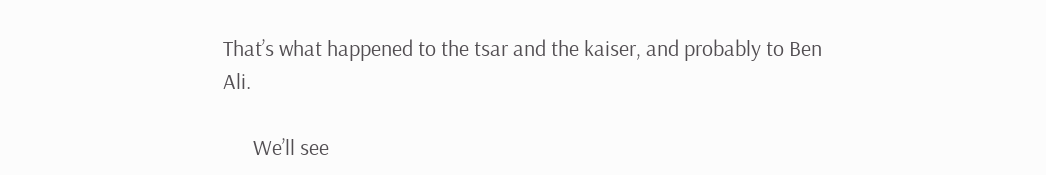That’s what happened to the tsar and the kaiser, and probably to Ben Ali.

      We’ll see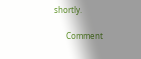shortly.

      Comment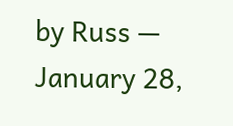by Russ — January 28,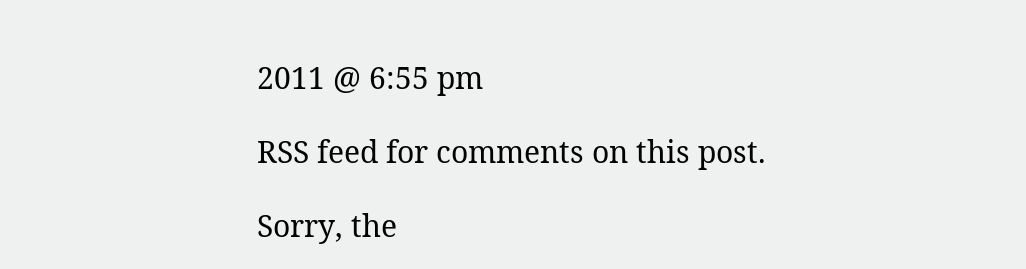2011 @ 6:55 pm

RSS feed for comments on this post.

Sorry, the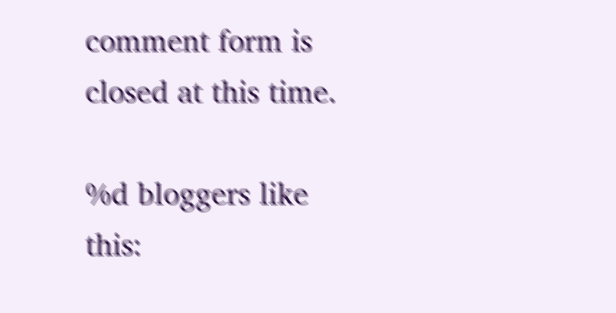comment form is closed at this time.

%d bloggers like this: